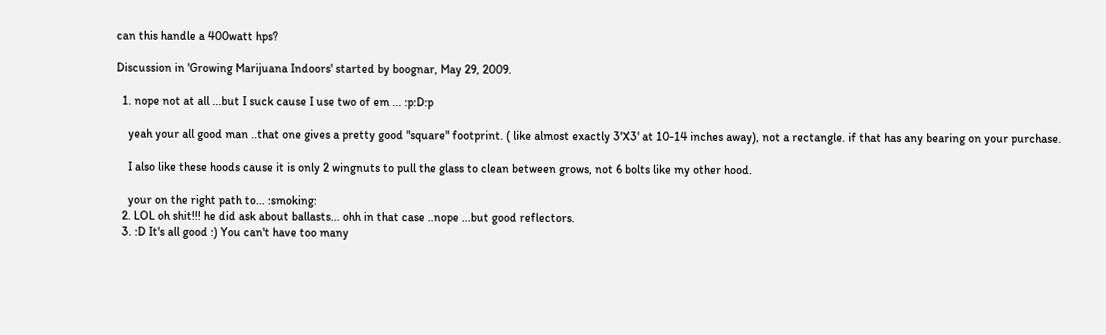can this handle a 400watt hps?

Discussion in 'Growing Marijuana Indoors' started by boognar, May 29, 2009.

  1. nope not at all ...but I suck cause I use two of em ... :p:D:p

    yeah your all good man ..that one gives a pretty good "square" footprint. ( like almost exactly 3'X3' at 10-14 inches away), not a rectangle. if that has any bearing on your purchase.

    I also like these hoods cause it is only 2 wingnuts to pull the glass to clean between grows, not 6 bolts like my other hood.

    your on the right path to... :smoking:
  2. LOL oh shit!!! he did ask about ballasts... ohh in that case ..nope ...but good reflectors.
  3. :D It's all good :) You can't have too many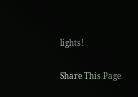lights!

Share This Page